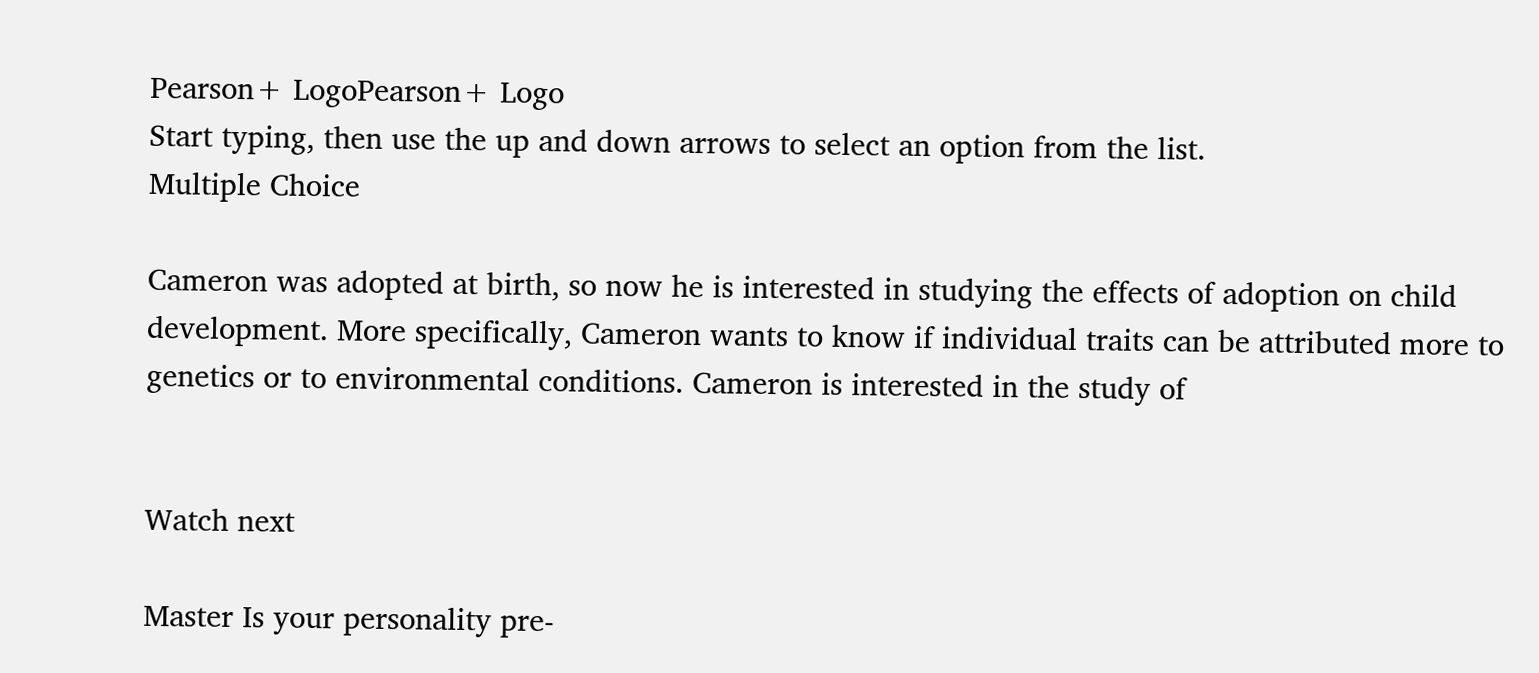Pearson+ LogoPearson+ Logo
Start typing, then use the up and down arrows to select an option from the list.
Multiple Choice

Cameron was adopted at birth, so now he is interested in studying the effects of adoption on child development. More specifically, Cameron wants to know if individual traits can be attributed more to genetics or to environmental conditions. Cameron is interested in the study of


Watch next

Master Is your personality pre-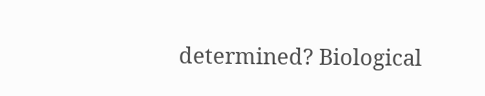determined? Biological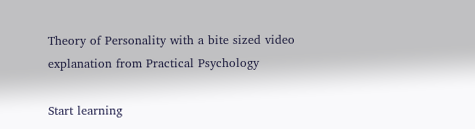Theory of Personality with a bite sized video explanation from Practical Psychology

Start learning